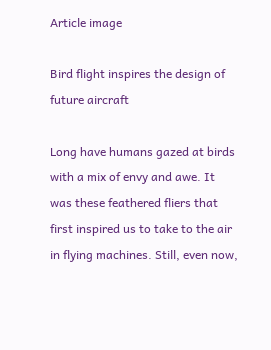Article image

Bird flight inspires the design of future aircraft

Long have humans gazed at birds with a mix of envy and awe. It was these feathered fliers that first inspired us to take to the air in flying machines. Still, even now,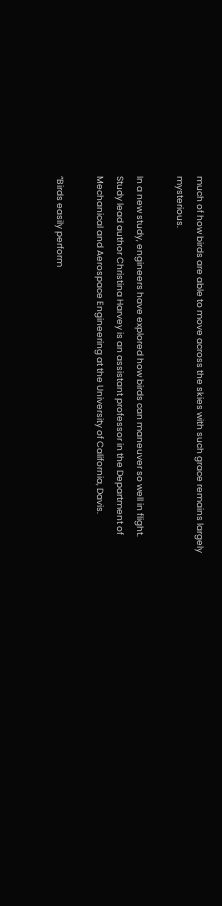much of how birds are able to move across the skies with such grace remains largely mysterious.

In a new study, engineers have explored how birds can maneuver so well in flight. Study lead author Christina Harvey is an assistant professor in the Department of Mechanical and Aerospace Engineering at the University of California, Davis.

“Birds easily perform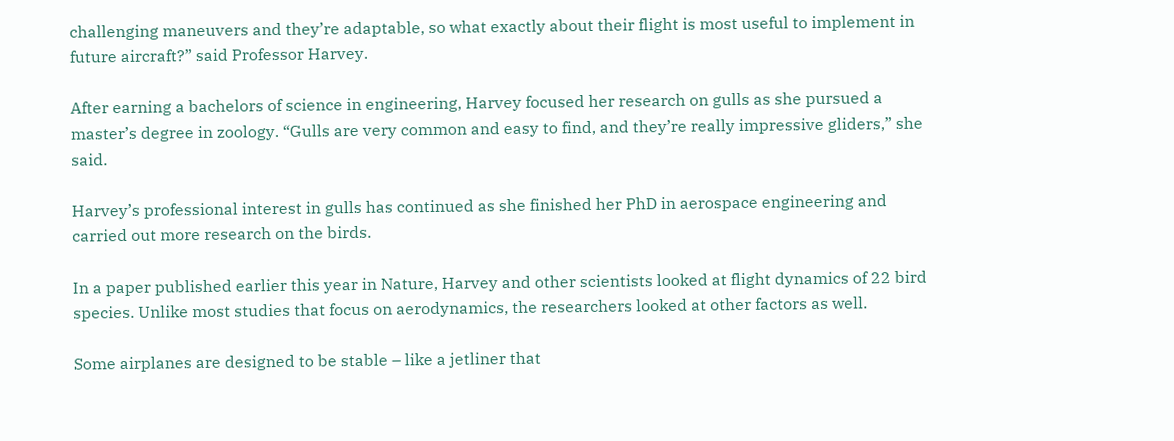challenging maneuvers and they’re adaptable, so what exactly about their flight is most useful to implement in future aircraft?” said Professor Harvey.

After earning a bachelors of science in engineering, Harvey focused her research on gulls as she pursued a master’s degree in zoology. “Gulls are very common and easy to find, and they’re really impressive gliders,” she said.

Harvey’s professional interest in gulls has continued as she finished her PhD in aerospace engineering and carried out more research on the birds.

In a paper published earlier this year in Nature, Harvey and other scientists looked at flight dynamics of 22 bird species. Unlike most studies that focus on aerodynamics, the researchers looked at other factors as well.

Some airplanes are designed to be stable – like a jetliner that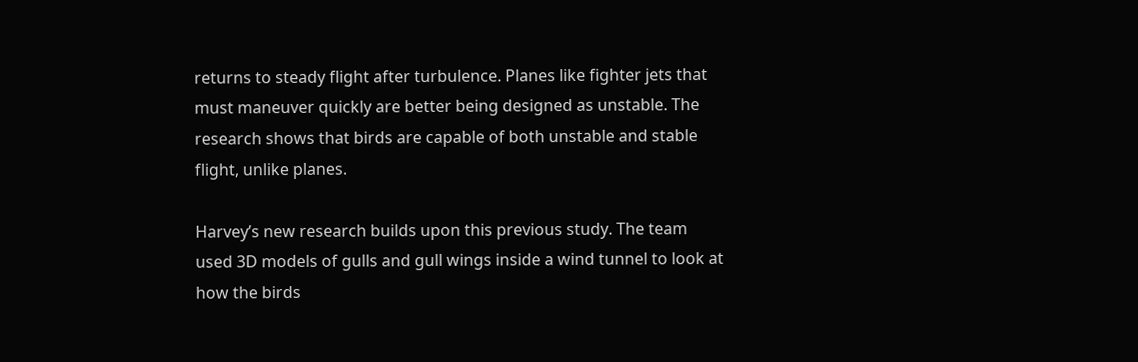returns to steady flight after turbulence. Planes like fighter jets that must maneuver quickly are better being designed as unstable. The research shows that birds are capable of both unstable and stable flight, unlike planes.

Harvey’s new research builds upon this previous study. The team used 3D models of gulls and gull wings inside a wind tunnel to look at how the birds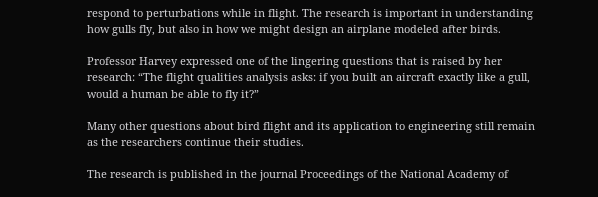respond to perturbations while in flight. The research is important in understanding how gulls fly, but also in how we might design an airplane modeled after birds.

Professor Harvey expressed one of the lingering questions that is raised by her research: “The flight qualities analysis asks: if you built an aircraft exactly like a gull, would a human be able to fly it?”

Many other questions about bird flight and its application to engineering still remain as the researchers continue their studies.

The research is published in the journal Proceedings of the National Academy of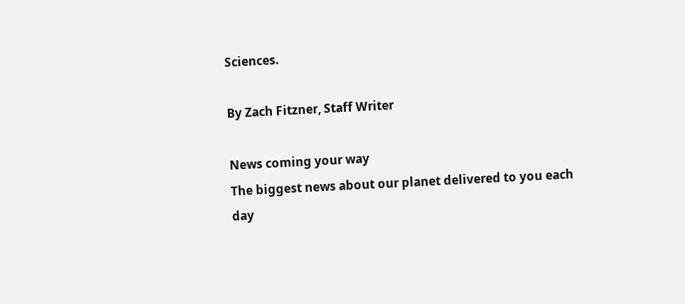Sciences.

By Zach Fitzner, Staff Writer

News coming your way
The biggest news about our planet delivered to you each day